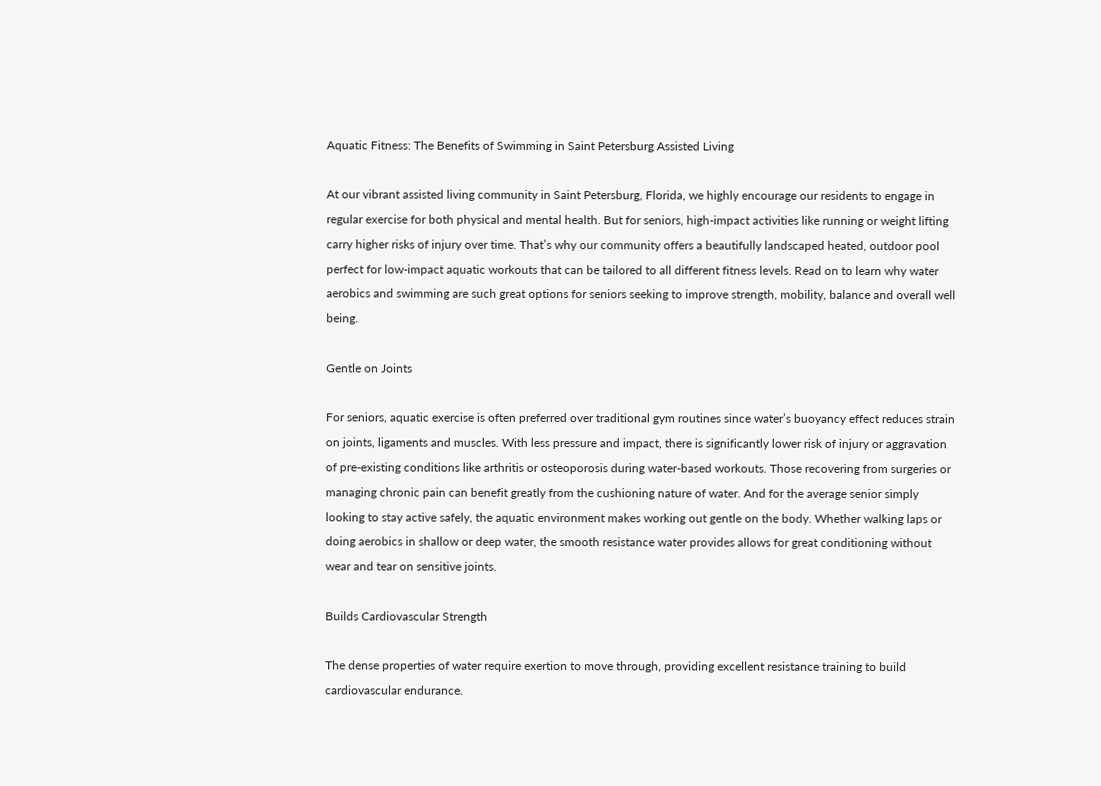Aquatic Fitness: The Benefits of Swimming in Saint Petersburg Assisted Living

At our vibrant assisted living community in Saint Petersburg, Florida, we highly encourage our residents to engage in regular exercise for both physical and mental health. But for seniors, high-impact activities like running or weight lifting carry higher risks of injury over time. That’s why our community offers a beautifully landscaped heated, outdoor pool perfect for low-impact aquatic workouts that can be tailored to all different fitness levels. Read on to learn why water aerobics and swimming are such great options for seniors seeking to improve strength, mobility, balance and overall well being.

Gentle on Joints

For seniors, aquatic exercise is often preferred over traditional gym routines since water’s buoyancy effect reduces strain on joints, ligaments and muscles. With less pressure and impact, there is significantly lower risk of injury or aggravation of pre-existing conditions like arthritis or osteoporosis during water-based workouts. Those recovering from surgeries or managing chronic pain can benefit greatly from the cushioning nature of water. And for the average senior simply looking to stay active safely, the aquatic environment makes working out gentle on the body. Whether walking laps or doing aerobics in shallow or deep water, the smooth resistance water provides allows for great conditioning without wear and tear on sensitive joints.

Builds Cardiovascular Strength

The dense properties of water require exertion to move through, providing excellent resistance training to build cardiovascular endurance.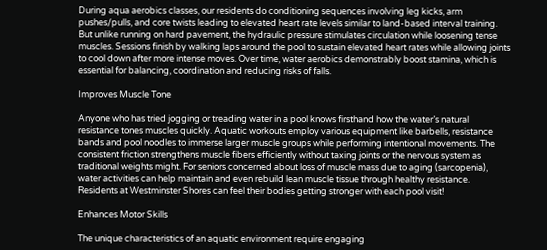During aqua aerobics classes, our residents do conditioning sequences involving leg kicks, arm pushes/pulls, and core twists leading to elevated heart rate levels similar to land-based interval training. But unlike running on hard pavement, the hydraulic pressure stimulates circulation while loosening tense muscles. Sessions finish by walking laps around the pool to sustain elevated heart rates while allowing joints to cool down after more intense moves. Over time, water aerobics demonstrably boost stamina, which is essential for balancing, coordination and reducing risks of falls.

Improves Muscle Tone

Anyone who has tried jogging or treading water in a pool knows firsthand how the water’s natural resistance tones muscles quickly. Aquatic workouts employ various equipment like barbells, resistance bands and pool noodles to immerse larger muscle groups while performing intentional movements. The consistent friction strengthens muscle fibers efficiently without taxing joints or the nervous system as traditional weights might. For seniors concerned about loss of muscle mass due to aging (sarcopenia), water activities can help maintain and even rebuild lean muscle tissue through healthy resistance. Residents at Westminster Shores can feel their bodies getting stronger with each pool visit!

Enhances Motor Skills

The unique characteristics of an aquatic environment require engaging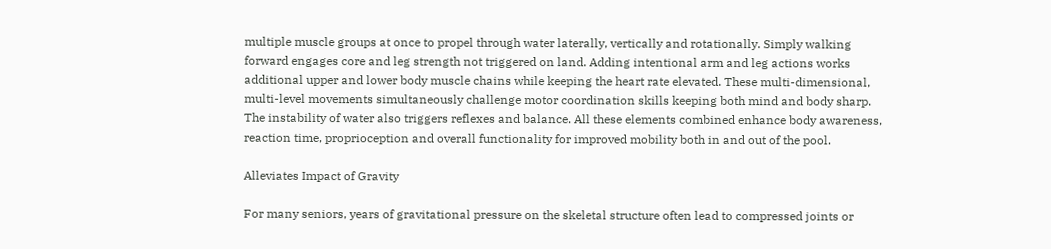multiple muscle groups at once to propel through water laterally, vertically and rotationally. Simply walking forward engages core and leg strength not triggered on land. Adding intentional arm and leg actions works additional upper and lower body muscle chains while keeping the heart rate elevated. These multi-dimensional, multi-level movements simultaneously challenge motor coordination skills keeping both mind and body sharp. The instability of water also triggers reflexes and balance. All these elements combined enhance body awareness, reaction time, proprioception and overall functionality for improved mobility both in and out of the pool.

Alleviates Impact of Gravity

For many seniors, years of gravitational pressure on the skeletal structure often lead to compressed joints or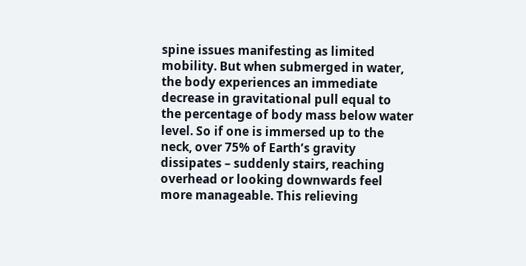spine issues manifesting as limited mobility. But when submerged in water, the body experiences an immediate decrease in gravitational pull equal to the percentage of body mass below water level. So if one is immersed up to the neck, over 75% of Earth’s gravity dissipates – suddenly stairs, reaching overhead or looking downwards feel more manageable. This relieving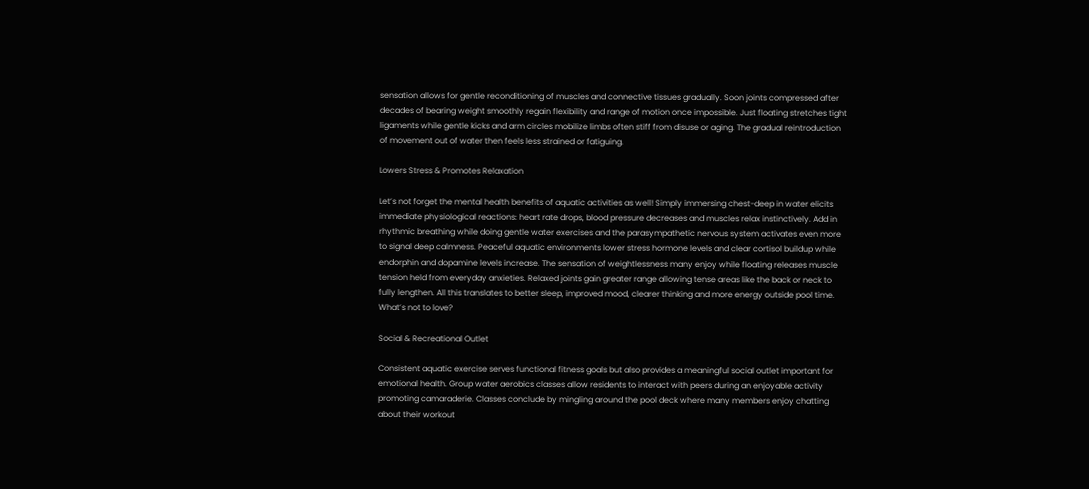sensation allows for gentle reconditioning of muscles and connective tissues gradually. Soon joints compressed after decades of bearing weight smoothly regain flexibility and range of motion once impossible. Just floating stretches tight ligaments while gentle kicks and arm circles mobilize limbs often stiff from disuse or aging. The gradual reintroduction of movement out of water then feels less strained or fatiguing.

Lowers Stress & Promotes Relaxation

Let’s not forget the mental health benefits of aquatic activities as well! Simply immersing chest-deep in water elicits immediate physiological reactions: heart rate drops, blood pressure decreases and muscles relax instinctively. Add in rhythmic breathing while doing gentle water exercises and the parasympathetic nervous system activates even more to signal deep calmness. Peaceful aquatic environments lower stress hormone levels and clear cortisol buildup while endorphin and dopamine levels increase. The sensation of weightlessness many enjoy while floating releases muscle tension held from everyday anxieties. Relaxed joints gain greater range allowing tense areas like the back or neck to fully lengthen. All this translates to better sleep, improved mood, clearer thinking and more energy outside pool time. What’s not to love?

Social & Recreational Outlet

Consistent aquatic exercise serves functional fitness goals but also provides a meaningful social outlet important for emotional health. Group water aerobics classes allow residents to interact with peers during an enjoyable activity promoting camaraderie. Classes conclude by mingling around the pool deck where many members enjoy chatting about their workout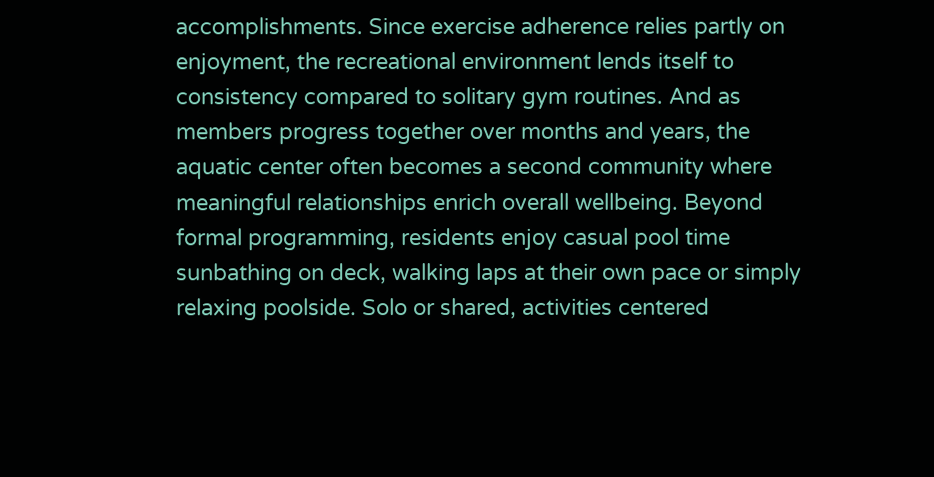accomplishments. Since exercise adherence relies partly on enjoyment, the recreational environment lends itself to consistency compared to solitary gym routines. And as members progress together over months and years, the aquatic center often becomes a second community where meaningful relationships enrich overall wellbeing. Beyond formal programming, residents enjoy casual pool time sunbathing on deck, walking laps at their own pace or simply relaxing poolside. Solo or shared, activities centered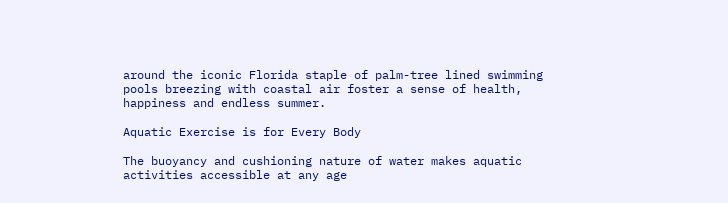around the iconic Florida staple of palm-tree lined swimming pools breezing with coastal air foster a sense of health, happiness and endless summer.

Aquatic Exercise is for Every Body

The buoyancy and cushioning nature of water makes aquatic activities accessible at any age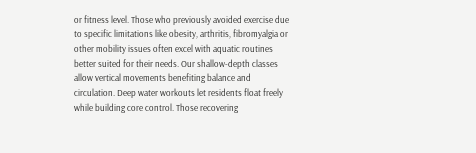or fitness level. Those who previously avoided exercise due to specific limitations like obesity, arthritis, fibromyalgia or other mobility issues often excel with aquatic routines better suited for their needs. Our shallow-depth classes allow vertical movements benefiting balance and circulation. Deep water workouts let residents float freely while building core control. Those recovering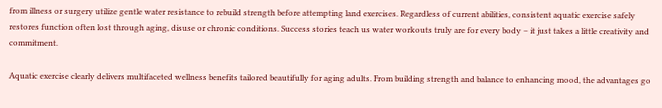from illness or surgery utilize gentle water resistance to rebuild strength before attempting land exercises. Regardless of current abilities, consistent aquatic exercise safely restores function often lost through aging, disuse or chronic conditions. Success stories teach us water workouts truly are for every body – it just takes a little creativity and commitment.

Aquatic exercise clearly delivers multifaceted wellness benefits tailored beautifully for aging adults. From building strength and balance to enhancing mood, the advantages go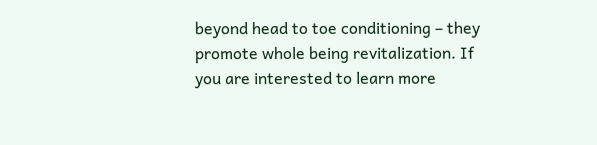beyond head to toe conditioning – they promote whole being revitalization. If you are interested to learn more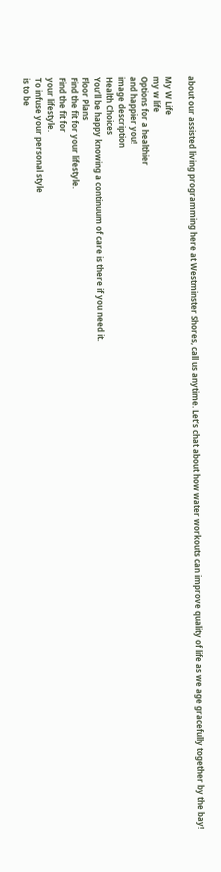about our assisted living programming here at Westminster Shores, call us anytime. Let’s chat about how water workouts can improve quality of life as we age gracefully together by the bay!

My W Life
my w life
Options for a healthier
and happier you!
image description
Health Choices
You’ll be happy knowing a continuum of care is there if you need it.
Floor Plans
Find the fit for your lifestyle.
Find the fit for
your lifestyle.
To infuse your personal style
is to be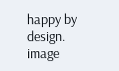happy by design.
image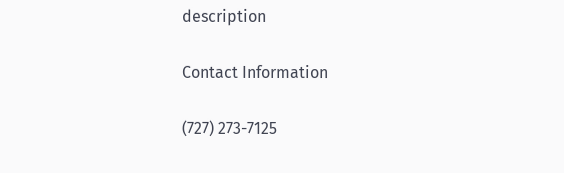description

Contact Information

(727) 273-7125